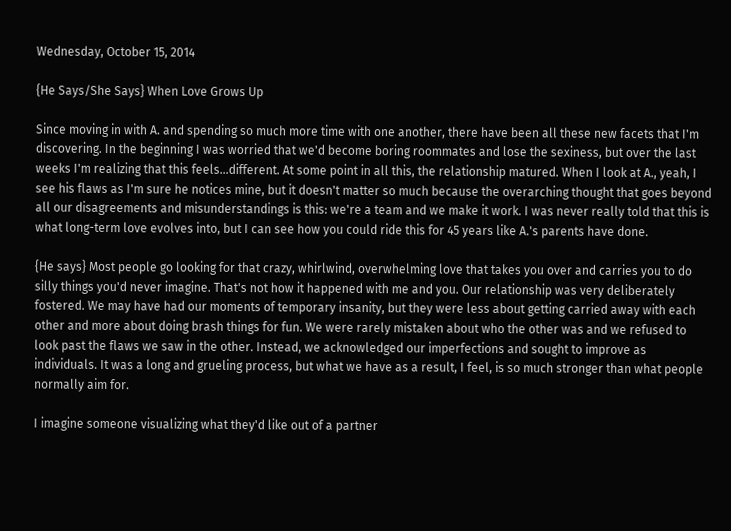Wednesday, October 15, 2014

{He Says/She Says} When Love Grows Up

Since moving in with A. and spending so much more time with one another, there have been all these new facets that I'm discovering. In the beginning I was worried that we'd become boring roommates and lose the sexiness, but over the last weeks I'm realizing that this feels…different. At some point in all this, the relationship matured. When I look at A., yeah, I see his flaws as I'm sure he notices mine, but it doesn't matter so much because the overarching thought that goes beyond all our disagreements and misunderstandings is this: we're a team and we make it work. I was never really told that this is what long-term love evolves into, but I can see how you could ride this for 45 years like A.'s parents have done.

{He says} Most people go looking for that crazy, whirlwind, overwhelming love that takes you over and carries you to do silly things you'd never imagine. That's not how it happened with me and you. Our relationship was very deliberately fostered. We may have had our moments of temporary insanity, but they were less about getting carried away with each other and more about doing brash things for fun. We were rarely mistaken about who the other was and we refused to look past the flaws we saw in the other. Instead, we acknowledged our imperfections and sought to improve as individuals. It was a long and grueling process, but what we have as a result, I feel, is so much stronger than what people normally aim for.

I imagine someone visualizing what they'd like out of a partner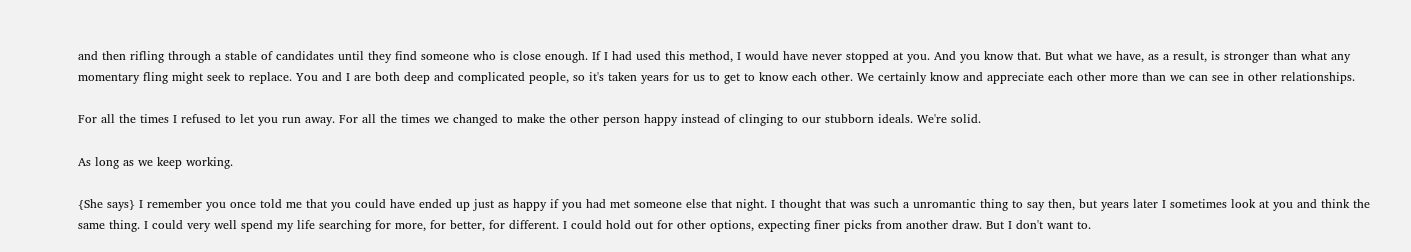and then rifling through a stable of candidates until they find someone who is close enough. If I had used this method, I would have never stopped at you. And you know that. But what we have, as a result, is stronger than what any momentary fling might seek to replace. You and I are both deep and complicated people, so it's taken years for us to get to know each other. We certainly know and appreciate each other more than we can see in other relationships.

For all the times I refused to let you run away. For all the times we changed to make the other person happy instead of clinging to our stubborn ideals. We're solid.

As long as we keep working.

{She says} I remember you once told me that you could have ended up just as happy if you had met someone else that night. I thought that was such a unromantic thing to say then, but years later I sometimes look at you and think the same thing. I could very well spend my life searching for more, for better, for different. I could hold out for other options, expecting finer picks from another draw. But I don't want to.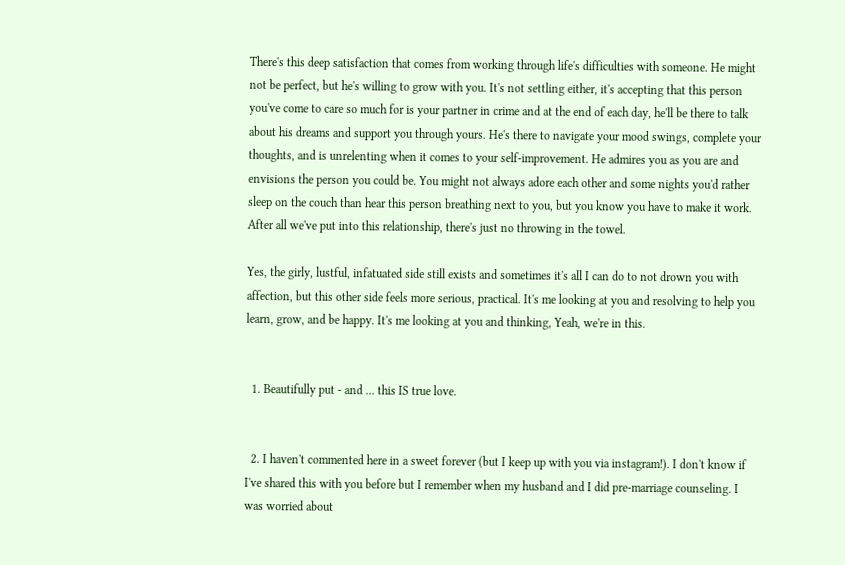There's this deep satisfaction that comes from working through life's difficulties with someone. He might not be perfect, but he's willing to grow with you. It's not settling either, it's accepting that this person you've come to care so much for is your partner in crime and at the end of each day, he'll be there to talk about his dreams and support you through yours. He's there to navigate your mood swings, complete your thoughts, and is unrelenting when it comes to your self-improvement. He admires you as you are and envisions the person you could be. You might not always adore each other and some nights you'd rather sleep on the couch than hear this person breathing next to you, but you know you have to make it work. After all we've put into this relationship, there's just no throwing in the towel.

Yes, the girly, lustful, infatuated side still exists and sometimes it's all I can do to not drown you with affection, but this other side feels more serious, practical. It's me looking at you and resolving to help you learn, grow, and be happy. It's me looking at you and thinking, Yeah, we're in this.


  1. Beautifully put - and ... this IS true love.


  2. I haven't commented here in a sweet forever (but I keep up with you via instagram!). I don't know if I've shared this with you before but I remember when my husband and I did pre-marriage counseling. I was worried about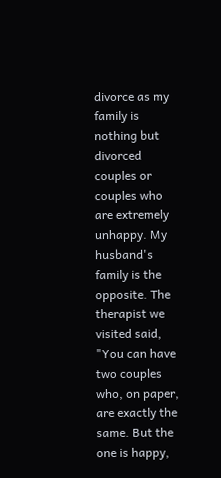divorce as my family is nothing but divorced couples or couples who are extremely unhappy. My husband's family is the opposite. The therapist we visited said, "You can have two couples who, on paper, are exactly the same. But the one is happy,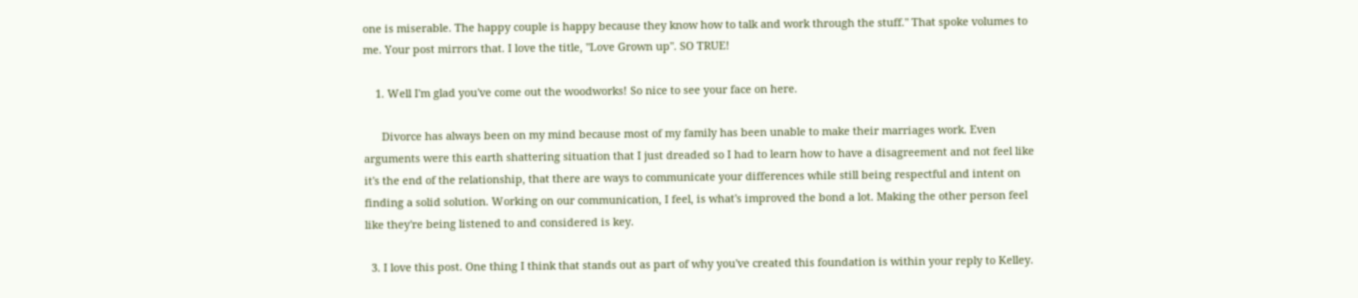one is miserable. The happy couple is happy because they know how to talk and work through the stuff." That spoke volumes to me. Your post mirrors that. I love the title, "Love Grown up". SO TRUE!

    1. Well I'm glad you've come out the woodworks! So nice to see your face on here.

      Divorce has always been on my mind because most of my family has been unable to make their marriages work. Even arguments were this earth shattering situation that I just dreaded so I had to learn how to have a disagreement and not feel like it's the end of the relationship, that there are ways to communicate your differences while still being respectful and intent on finding a solid solution. Working on our communication, I feel, is what's improved the bond a lot. Making the other person feel like they're being listened to and considered is key.

  3. I love this post. One thing I think that stands out as part of why you've created this foundation is within your reply to Kelley.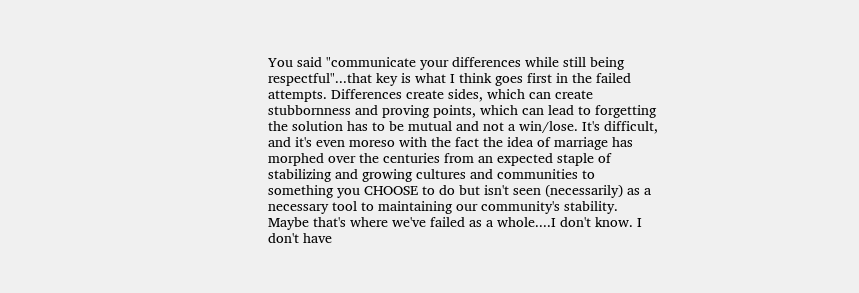You said "communicate your differences while still being respectful"...that key is what I think goes first in the failed attempts. Differences create sides, which can create stubbornness and proving points, which can lead to forgetting the solution has to be mutual and not a win/lose. It's difficult, and it's even moreso with the fact the idea of marriage has morphed over the centuries from an expected staple of stabilizing and growing cultures and communities to something you CHOOSE to do but isn't seen (necessarily) as a necessary tool to maintaining our community's stability. Maybe that's where we've failed as a whole....I don't know. I don't have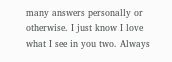many answers personally or otherwise. I just know I love what I see in you two. Always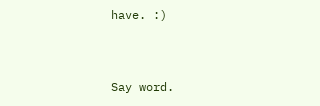have. :)


Say word.